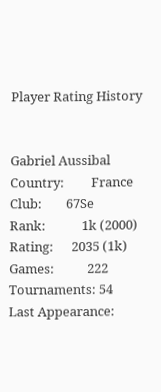Player Rating History


Gabriel Aussibal
Country:         France            Club:        67Se
Rank:            1k (2000)         Rating:      2035 (1k)
Games:           222               Tournaments: 54
Last Appearance: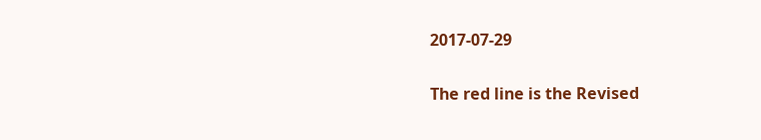2017-07-29

The red line is the Revised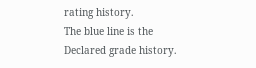rating history.
The blue line is the Declared grade history.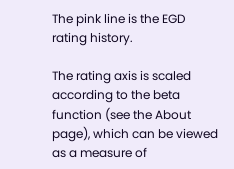The pink line is the EGD rating history.

The rating axis is scaled according to the beta function (see the About page), which can be viewed as a measure of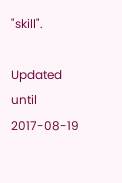"skill".

Updated until 2017-08-19